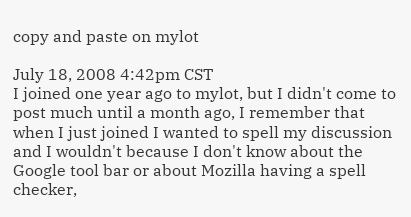copy and paste on mylot

July 18, 2008 4:42pm CST
I joined one year ago to mylot, but I didn't come to post much until a month ago, I remember that when I just joined I wanted to spell my discussion and I wouldn't because I don't know about the Google tool bar or about Mozilla having a spell checker,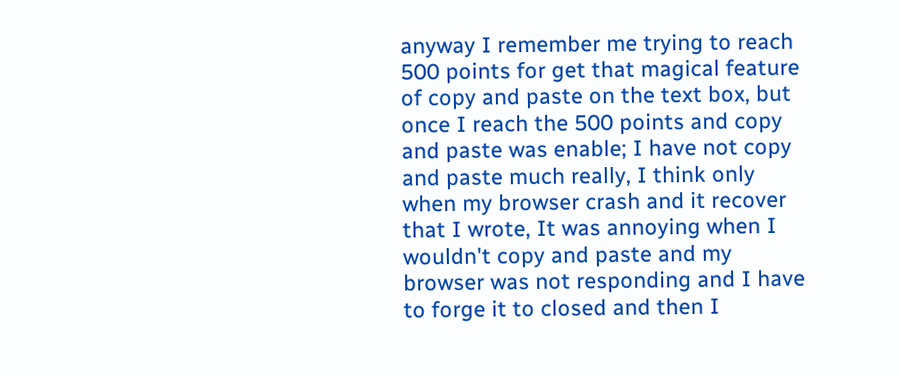anyway I remember me trying to reach 500 points for get that magical feature of copy and paste on the text box, but once I reach the 500 points and copy and paste was enable; I have not copy and paste much really, I think only when my browser crash and it recover that I wrote, It was annoying when I wouldn't copy and paste and my browser was not responding and I have to forge it to closed and then I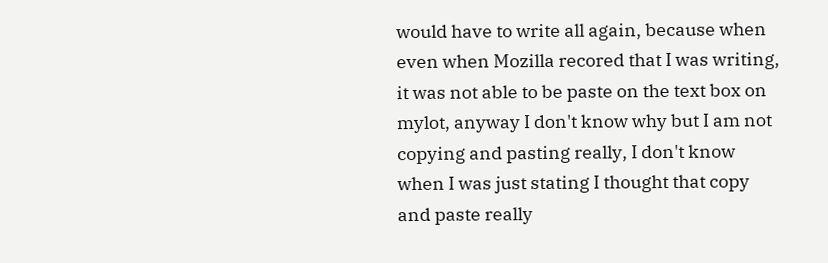would have to write all again, because when even when Mozilla recored that I was writing, it was not able to be paste on the text box on mylot, anyway I don't know why but I am not copying and pasting really, I don't know when I was just stating I thought that copy and paste really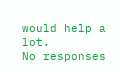would help a lot.
No responses